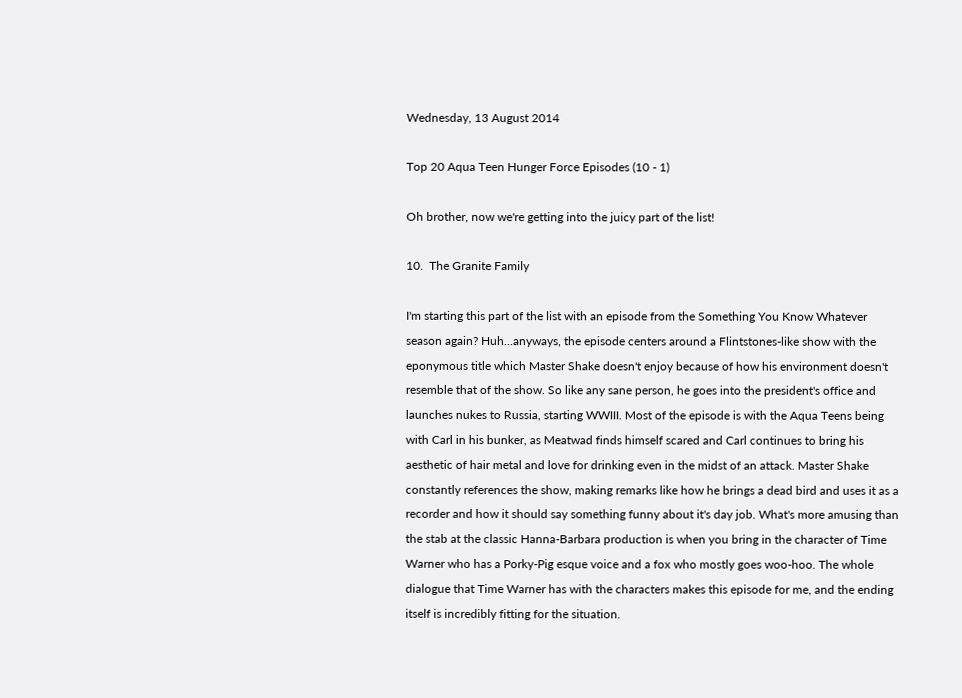Wednesday, 13 August 2014

Top 20 Aqua Teen Hunger Force Episodes (10 - 1)

Oh brother, now we're getting into the juicy part of the list!

10.  The Granite Family

I'm starting this part of the list with an episode from the Something You Know Whatever season again? Huh...anyways, the episode centers around a Flintstones-like show with the eponymous title which Master Shake doesn't enjoy because of how his environment doesn't resemble that of the show. So like any sane person, he goes into the president's office and launches nukes to Russia, starting WWIII. Most of the episode is with the Aqua Teens being with Carl in his bunker, as Meatwad finds himself scared and Carl continues to bring his aesthetic of hair metal and love for drinking even in the midst of an attack. Master Shake constantly references the show, making remarks like how he brings a dead bird and uses it as a recorder and how it should say something funny about it's day job. What's more amusing than the stab at the classic Hanna-Barbara production is when you bring in the character of Time Warner who has a Porky-Pig esque voice and a fox who mostly goes woo-hoo. The whole dialogue that Time Warner has with the characters makes this episode for me, and the ending itself is incredibly fitting for the situation.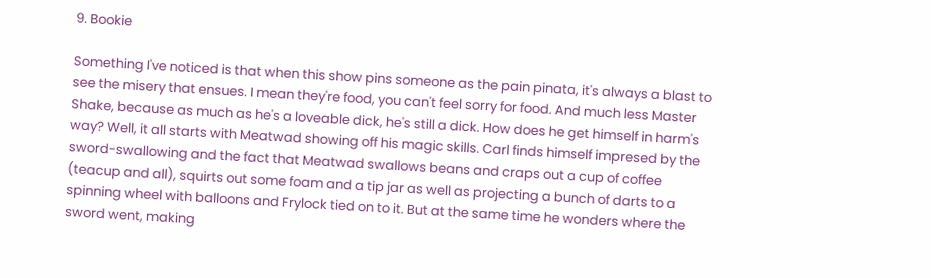9. Bookie

Something I've noticed is that when this show pins someone as the pain pinata, it's always a blast to see the misery that ensues. I mean they're food, you can't feel sorry for food. And much less Master Shake, because as much as he's a loveable dick, he's still a dick. How does he get himself in harm's way? Well, it all starts with Meatwad showing off his magic skills. Carl finds himself impresed by the sword-swallowing and the fact that Meatwad swallows beans and craps out a cup of coffee (teacup and all), squirts out some foam and a tip jar as well as projecting a bunch of darts to a spinning wheel with balloons and Frylock tied on to it. But at the same time he wonders where the sword went, making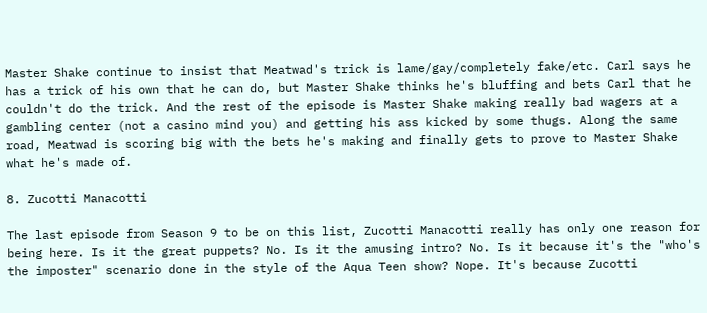Master Shake continue to insist that Meatwad's trick is lame/gay/completely fake/etc. Carl says he has a trick of his own that he can do, but Master Shake thinks he's bluffing and bets Carl that he couldn't do the trick. And the rest of the episode is Master Shake making really bad wagers at a gambling center (not a casino mind you) and getting his ass kicked by some thugs. Along the same road, Meatwad is scoring big with the bets he's making and finally gets to prove to Master Shake what he's made of.

8. Zucotti Manacotti

The last episode from Season 9 to be on this list, Zucotti Manacotti really has only one reason for being here. Is it the great puppets? No. Is it the amusing intro? No. Is it because it's the "who's the imposter" scenario done in the style of the Aqua Teen show? Nope. It's because Zucotti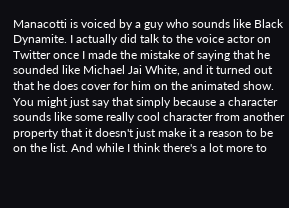Manacotti is voiced by a guy who sounds like Black Dynamite. I actually did talk to the voice actor on Twitter once I made the mistake of saying that he sounded like Michael Jai White, and it turned out that he does cover for him on the animated show. You might just say that simply because a character sounds like some really cool character from another property that it doesn't just make it a reason to be on the list. And while I think there's a lot more to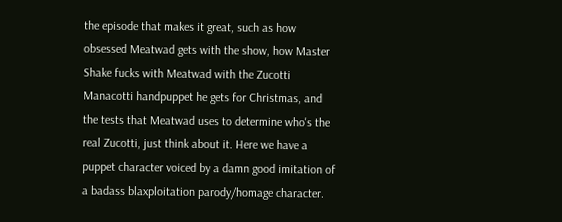the episode that makes it great, such as how obsessed Meatwad gets with the show, how Master Shake fucks with Meatwad with the Zucotti Manacotti handpuppet he gets for Christmas, and the tests that Meatwad uses to determine who's the real Zucotti, just think about it. Here we have a puppet character voiced by a damn good imitation of a badass blaxploitation parody/homage character.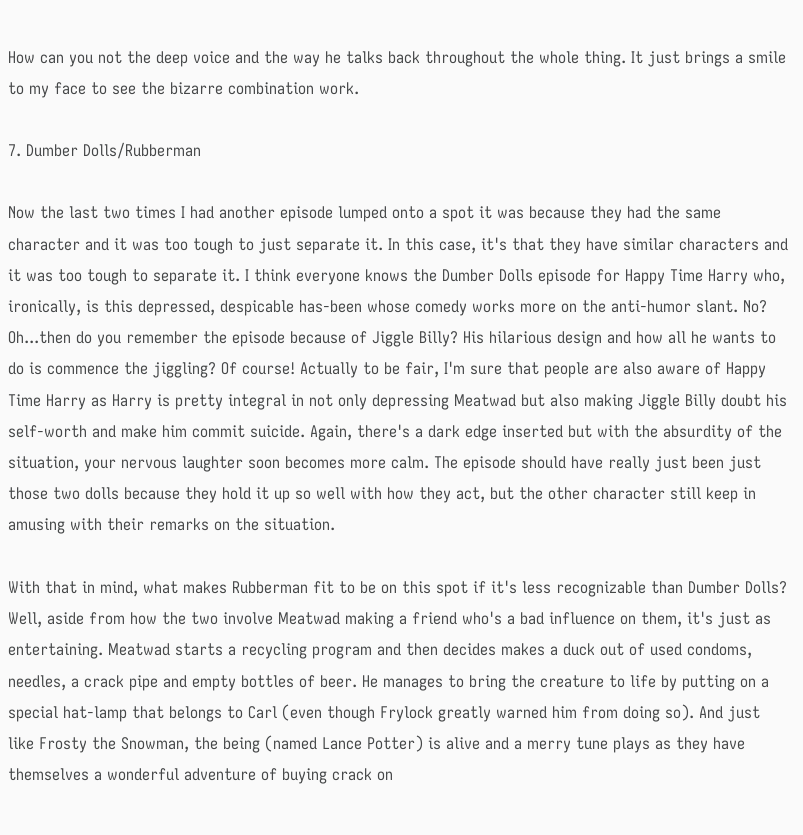How can you not the deep voice and the way he talks back throughout the whole thing. It just brings a smile to my face to see the bizarre combination work.

7. Dumber Dolls/Rubberman

Now the last two times I had another episode lumped onto a spot it was because they had the same character and it was too tough to just separate it. In this case, it's that they have similar characters and it was too tough to separate it. I think everyone knows the Dumber Dolls episode for Happy Time Harry who, ironically, is this depressed, despicable has-been whose comedy works more on the anti-humor slant. No? Oh...then do you remember the episode because of Jiggle Billy? His hilarious design and how all he wants to do is commence the jiggling? Of course! Actually to be fair, I'm sure that people are also aware of Happy Time Harry as Harry is pretty integral in not only depressing Meatwad but also making Jiggle Billy doubt his self-worth and make him commit suicide. Again, there's a dark edge inserted but with the absurdity of the situation, your nervous laughter soon becomes more calm. The episode should have really just been just those two dolls because they hold it up so well with how they act, but the other character still keep in amusing with their remarks on the situation.

With that in mind, what makes Rubberman fit to be on this spot if it's less recognizable than Dumber Dolls? Well, aside from how the two involve Meatwad making a friend who's a bad influence on them, it's just as entertaining. Meatwad starts a recycling program and then decides makes a duck out of used condoms, needles, a crack pipe and empty bottles of beer. He manages to bring the creature to life by putting on a special hat-lamp that belongs to Carl (even though Frylock greatly warned him from doing so). And just like Frosty the Snowman, the being (named Lance Potter) is alive and a merry tune plays as they have themselves a wonderful adventure of buying crack on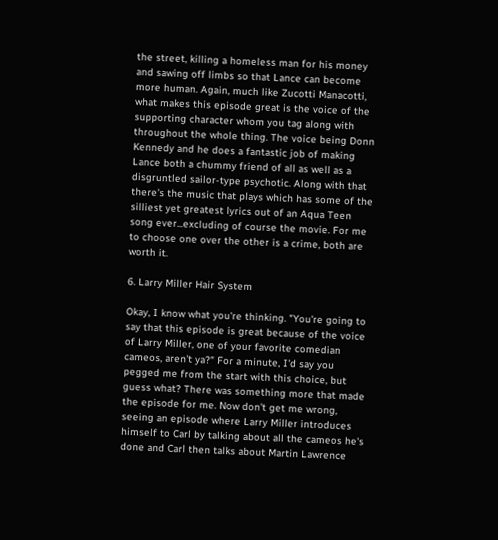the street, killing a homeless man for his money and sawing off limbs so that Lance can become more human. Again, much like Zucotti Manacotti, what makes this episode great is the voice of the supporting character whom you tag along with throughout the whole thing. The voice being Donn Kennedy and he does a fantastic job of making Lance both a chummy friend of all as well as a disgruntled sailor-type psychotic. Along with that there's the music that plays which has some of the silliest yet greatest lyrics out of an Aqua Teen song ever...excluding of course the movie. For me to choose one over the other is a crime, both are worth it.

6. Larry Miller Hair System

Okay, I know what you're thinking. "You're going to say that this episode is great because of the voice of Larry Miller, one of your favorite comedian cameos, aren't ya?" For a minute, I'd say you pegged me from the start with this choice, but guess what? There was something more that made the episode for me. Now don't get me wrong, seeing an episode where Larry Miller introduces himself to Carl by talking about all the cameos he's done and Carl then talks about Martin Lawrence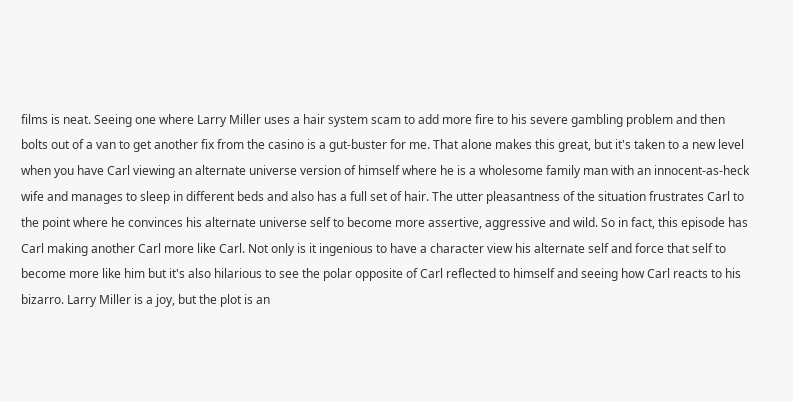films is neat. Seeing one where Larry Miller uses a hair system scam to add more fire to his severe gambling problem and then bolts out of a van to get another fix from the casino is a gut-buster for me. That alone makes this great, but it's taken to a new level when you have Carl viewing an alternate universe version of himself where he is a wholesome family man with an innocent-as-heck wife and manages to sleep in different beds and also has a full set of hair. The utter pleasantness of the situation frustrates Carl to the point where he convinces his alternate universe self to become more assertive, aggressive and wild. So in fact, this episode has Carl making another Carl more like Carl. Not only is it ingenious to have a character view his alternate self and force that self to become more like him but it's also hilarious to see the polar opposite of Carl reflected to himself and seeing how Carl reacts to his bizarro. Larry Miller is a joy, but the plot is an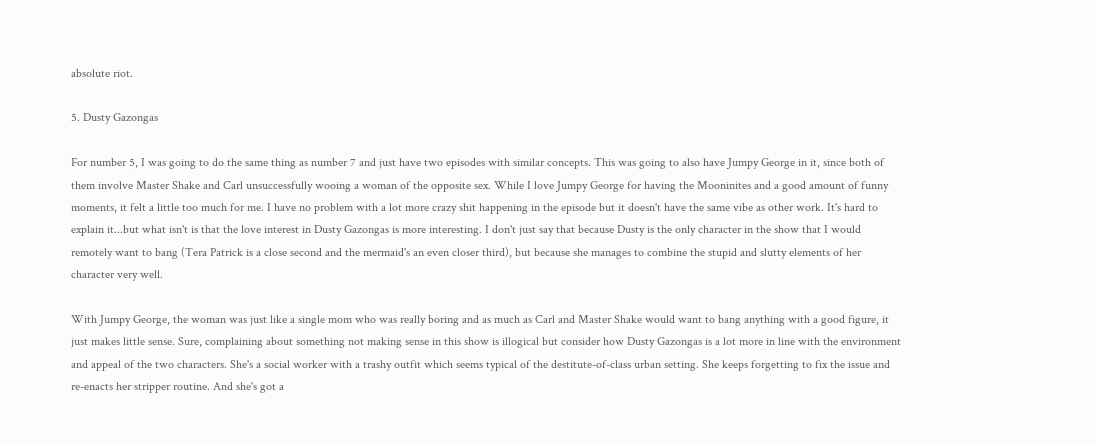absolute riot.

5. Dusty Gazongas

For number 5, I was going to do the same thing as number 7 and just have two episodes with similar concepts. This was going to also have Jumpy George in it, since both of them involve Master Shake and Carl unsuccessfully wooing a woman of the opposite sex. While I love Jumpy George for having the Mooninites and a good amount of funny moments, it felt a little too much for me. I have no problem with a lot more crazy shit happening in the episode but it doesn't have the same vibe as other work. It's hard to explain it...but what isn't is that the love interest in Dusty Gazongas is more interesting. I don't just say that because Dusty is the only character in the show that I would remotely want to bang (Tera Patrick is a close second and the mermaid's an even closer third), but because she manages to combine the stupid and slutty elements of her character very well.

With Jumpy George, the woman was just like a single mom who was really boring and as much as Carl and Master Shake would want to bang anything with a good figure, it just makes little sense. Sure, complaining about something not making sense in this show is illogical but consider how Dusty Gazongas is a lot more in line with the environment and appeal of the two characters. She's a social worker with a trashy outfit which seems typical of the destitute-of-class urban setting. She keeps forgetting to fix the issue and re-enacts her stripper routine. And she's got a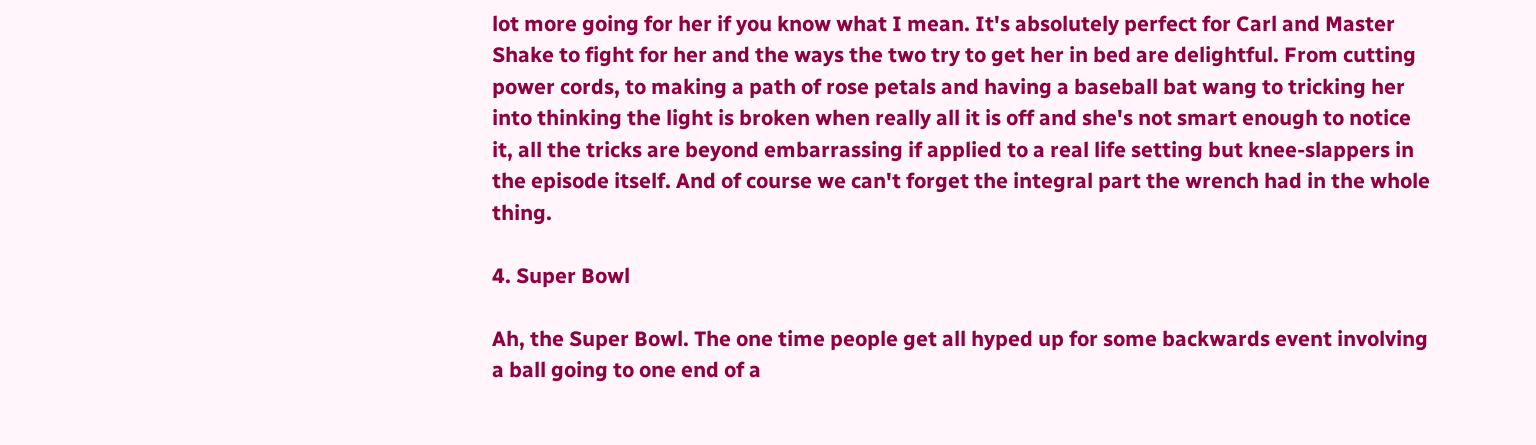lot more going for her if you know what I mean. It's absolutely perfect for Carl and Master Shake to fight for her and the ways the two try to get her in bed are delightful. From cutting power cords, to making a path of rose petals and having a baseball bat wang to tricking her into thinking the light is broken when really all it is off and she's not smart enough to notice it, all the tricks are beyond embarrassing if applied to a real life setting but knee-slappers in the episode itself. And of course we can't forget the integral part the wrench had in the whole thing.

4. Super Bowl

Ah, the Super Bowl. The one time people get all hyped up for some backwards event involving a ball going to one end of a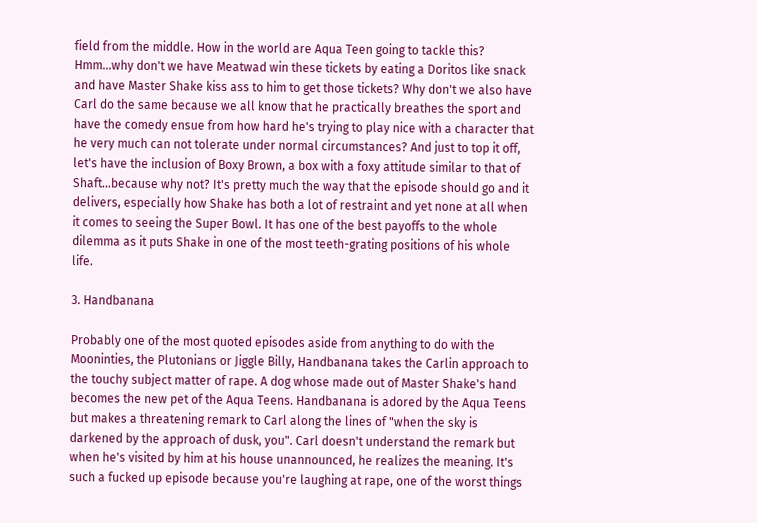field from the middle. How in the world are Aqua Teen going to tackle this? Hmm...why don't we have Meatwad win these tickets by eating a Doritos like snack and have Master Shake kiss ass to him to get those tickets? Why don't we also have Carl do the same because we all know that he practically breathes the sport and have the comedy ensue from how hard he's trying to play nice with a character that he very much can not tolerate under normal circumstances? And just to top it off, let's have the inclusion of Boxy Brown, a box with a foxy attitude similar to that of Shaft...because why not? It's pretty much the way that the episode should go and it delivers, especially how Shake has both a lot of restraint and yet none at all when it comes to seeing the Super Bowl. It has one of the best payoffs to the whole dilemma as it puts Shake in one of the most teeth-grating positions of his whole life.

3. Handbanana

Probably one of the most quoted episodes aside from anything to do with the Mooninties, the Plutonians or Jiggle Billy, Handbanana takes the Carlin approach to the touchy subject matter of rape. A dog whose made out of Master Shake's hand becomes the new pet of the Aqua Teens. Handbanana is adored by the Aqua Teens but makes a threatening remark to Carl along the lines of "when the sky is darkened by the approach of dusk, you". Carl doesn't understand the remark but when he's visited by him at his house unannounced, he realizes the meaning. It's such a fucked up episode because you're laughing at rape, one of the worst things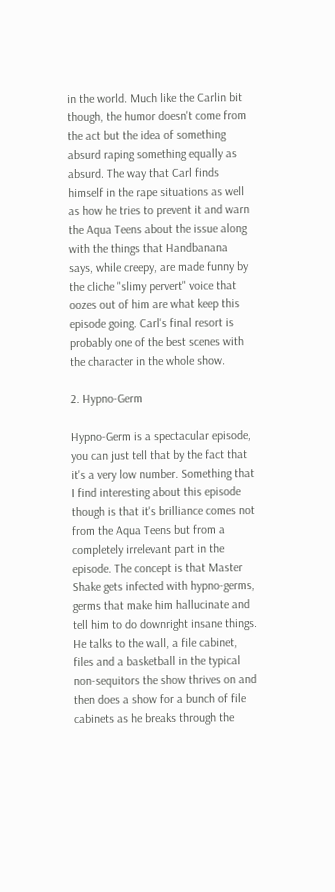in the world. Much like the Carlin bit though, the humor doesn't come from the act but the idea of something absurd raping something equally as absurd. The way that Carl finds himself in the rape situations as well as how he tries to prevent it and warn the Aqua Teens about the issue along with the things that Handbanana says, while creepy, are made funny by the cliche "slimy pervert" voice that oozes out of him are what keep this episode going. Carl's final resort is probably one of the best scenes with the character in the whole show.

2. Hypno-Germ

Hypno-Germ is a spectacular episode, you can just tell that by the fact that it's a very low number. Something that I find interesting about this episode though is that it's brilliance comes not from the Aqua Teens but from a completely irrelevant part in the episode. The concept is that Master Shake gets infected with hypno-germs, germs that make him hallucinate and tell him to do downright insane things. He talks to the wall, a file cabinet, files and a basketball in the typical non-sequitors the show thrives on and then does a show for a bunch of file cabinets as he breaks through the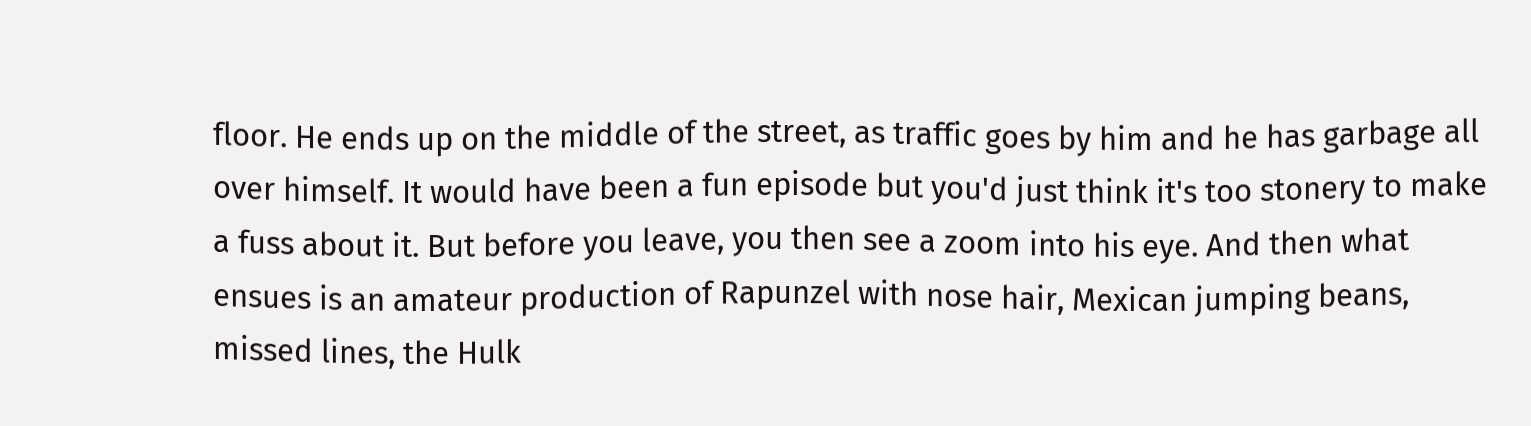floor. He ends up on the middle of the street, as traffic goes by him and he has garbage all over himself. It would have been a fun episode but you'd just think it's too stonery to make a fuss about it. But before you leave, you then see a zoom into his eye. And then what ensues is an amateur production of Rapunzel with nose hair, Mexican jumping beans, missed lines, the Hulk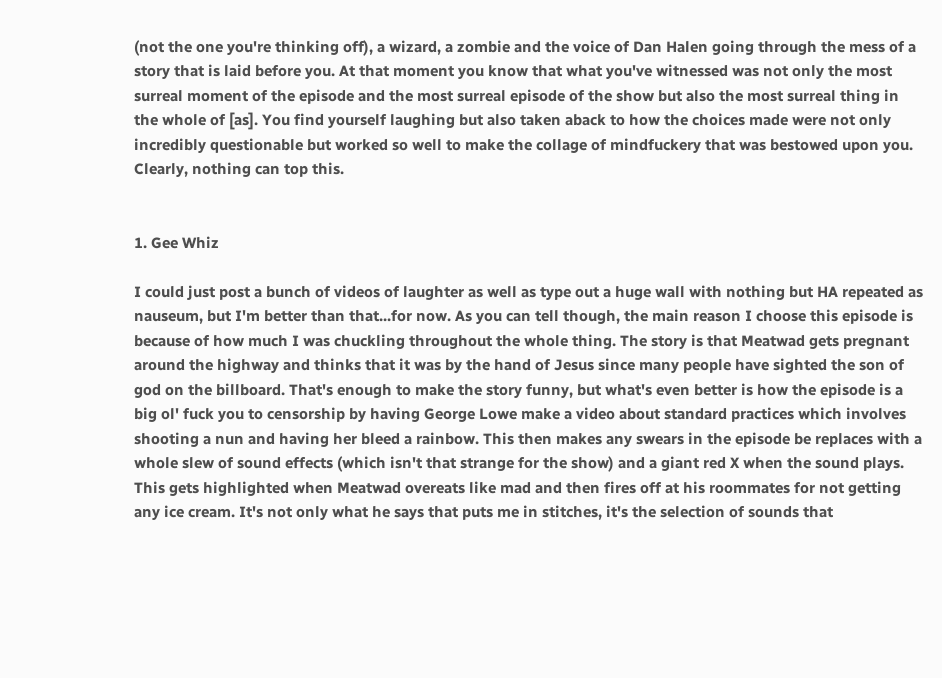(not the one you're thinking off), a wizard, a zombie and the voice of Dan Halen going through the mess of a story that is laid before you. At that moment you know that what you've witnessed was not only the most surreal moment of the episode and the most surreal episode of the show but also the most surreal thing in the whole of [as]. You find yourself laughing but also taken aback to how the choices made were not only incredibly questionable but worked so well to make the collage of mindfuckery that was bestowed upon you. Clearly, nothing can top this.


1. Gee Whiz

I could just post a bunch of videos of laughter as well as type out a huge wall with nothing but HA repeated as nauseum, but I'm better than that...for now. As you can tell though, the main reason I choose this episode is because of how much I was chuckling throughout the whole thing. The story is that Meatwad gets pregnant around the highway and thinks that it was by the hand of Jesus since many people have sighted the son of god on the billboard. That's enough to make the story funny, but what's even better is how the episode is a big ol' fuck you to censorship by having George Lowe make a video about standard practices which involves shooting a nun and having her bleed a rainbow. This then makes any swears in the episode be replaces with a whole slew of sound effects (which isn't that strange for the show) and a giant red X when the sound plays. This gets highlighted when Meatwad overeats like mad and then fires off at his roommates for not getting any ice cream. It's not only what he says that puts me in stitches, it's the selection of sounds that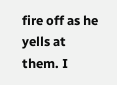fire off as he yells at them. I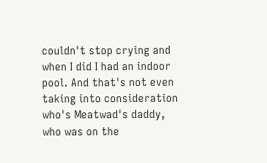couldn't stop crying and when I did I had an indoor pool. And that's not even taking into consideration who's Meatwad's daddy, who was on the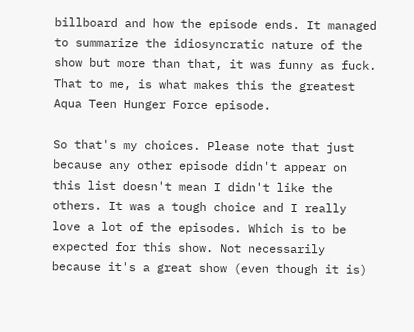billboard and how the episode ends. It managed to summarize the idiosyncratic nature of the show but more than that, it was funny as fuck. That to me, is what makes this the greatest Aqua Teen Hunger Force episode.

So that's my choices. Please note that just because any other episode didn't appear on this list doesn't mean I didn't like the others. It was a tough choice and I really love a lot of the episodes. Which is to be expected for this show. Not necessarily because it's a great show (even though it is)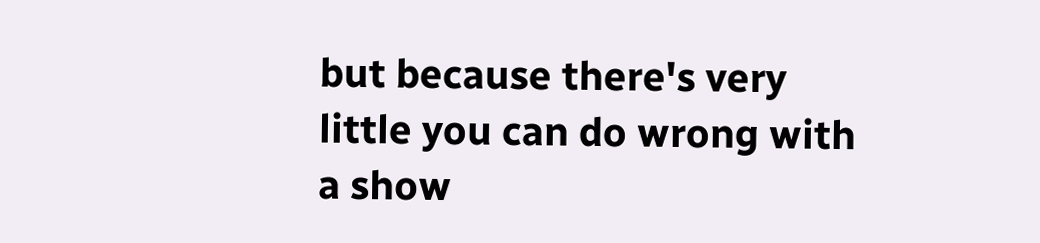but because there's very little you can do wrong with a show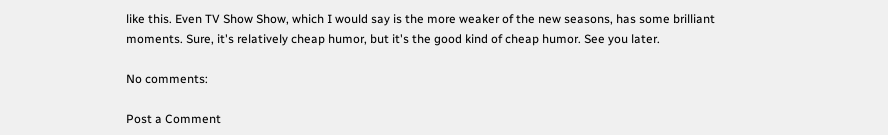like this. Even TV Show Show, which I would say is the more weaker of the new seasons, has some brilliant moments. Sure, it's relatively cheap humor, but it's the good kind of cheap humor. See you later.

No comments:

Post a Comment